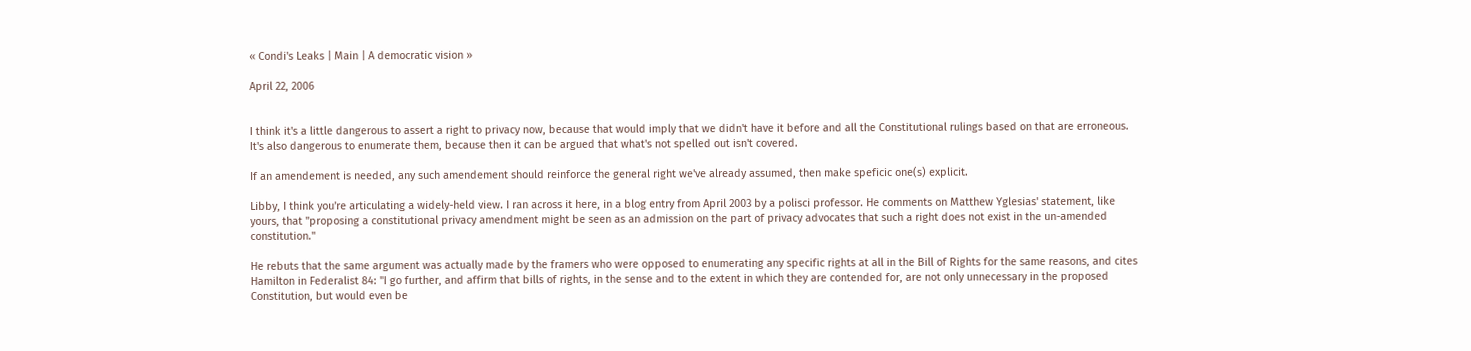« Condi's Leaks | Main | A democratic vision »

April 22, 2006


I think it's a little dangerous to assert a right to privacy now, because that would imply that we didn't have it before and all the Constitutional rulings based on that are erroneous. It's also dangerous to enumerate them, because then it can be argued that what's not spelled out isn't covered.

If an amendement is needed, any such amendement should reinforce the general right we've already assumed, then make speficic one(s) explicit.

Libby, I think you're articulating a widely-held view. I ran across it here, in a blog entry from April 2003 by a polisci professor. He comments on Matthew Yglesias' statement, like yours, that "proposing a constitutional privacy amendment might be seen as an admission on the part of privacy advocates that such a right does not exist in the un-amended constitution."

He rebuts that the same argument was actually made by the framers who were opposed to enumerating any specific rights at all in the Bill of Rights for the same reasons, and cites Hamilton in Federalist 84: "I go further, and affirm that bills of rights, in the sense and to the extent in which they are contended for, are not only unnecessary in the proposed Constitution, but would even be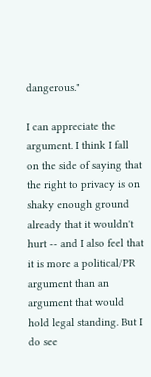dangerous."

I can appreciate the argument. I think I fall on the side of saying that the right to privacy is on shaky enough ground already that it wouldn't hurt -- and I also feel that it is more a political/PR argument than an argument that would hold legal standing. But I do see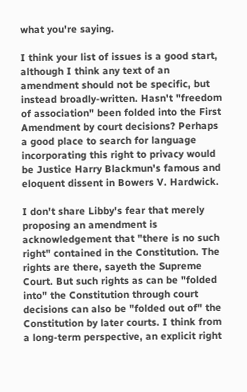what you're saying.

I think your list of issues is a good start, although I think any text of an amendment should not be specific, but instead broadly-written. Hasn't "freedom of association" been folded into the First Amendment by court decisions? Perhaps a good place to search for language incorporating this right to privacy would be Justice Harry Blackmun's famous and eloquent dissent in Bowers V. Hardwick.

I don't share Libby's fear that merely proposing an amendment is acknowledgement that "there is no such right" contained in the Constitution. The rights are there, sayeth the Supreme Court. But such rights as can be "folded into" the Constitution through court decisions can also be "folded out of" the Constitution by later courts. I think from a long-term perspective, an explicit right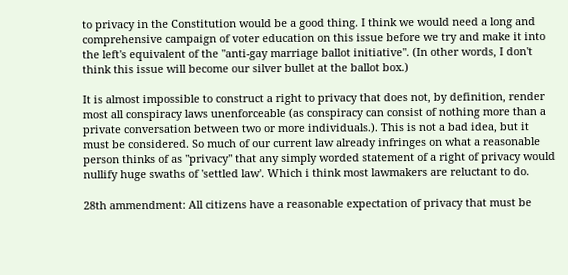to privacy in the Constitution would be a good thing. I think we would need a long and comprehensive campaign of voter education on this issue before we try and make it into the left's equivalent of the "anti-gay marriage ballot initiative". (In other words, I don't think this issue will become our silver bullet at the ballot box.)

It is almost impossible to construct a right to privacy that does not, by definition, render most all conspiracy laws unenforceable (as conspiracy can consist of nothing more than a private conversation between two or more individuals.). This is not a bad idea, but it must be considered. So much of our current law already infringes on what a reasonable person thinks of as "privacy" that any simply worded statement of a right of privacy would nullify huge swaths of 'settled law'. Which i think most lawmakers are reluctant to do.

28th ammendment: All citizens have a reasonable expectation of privacy that must be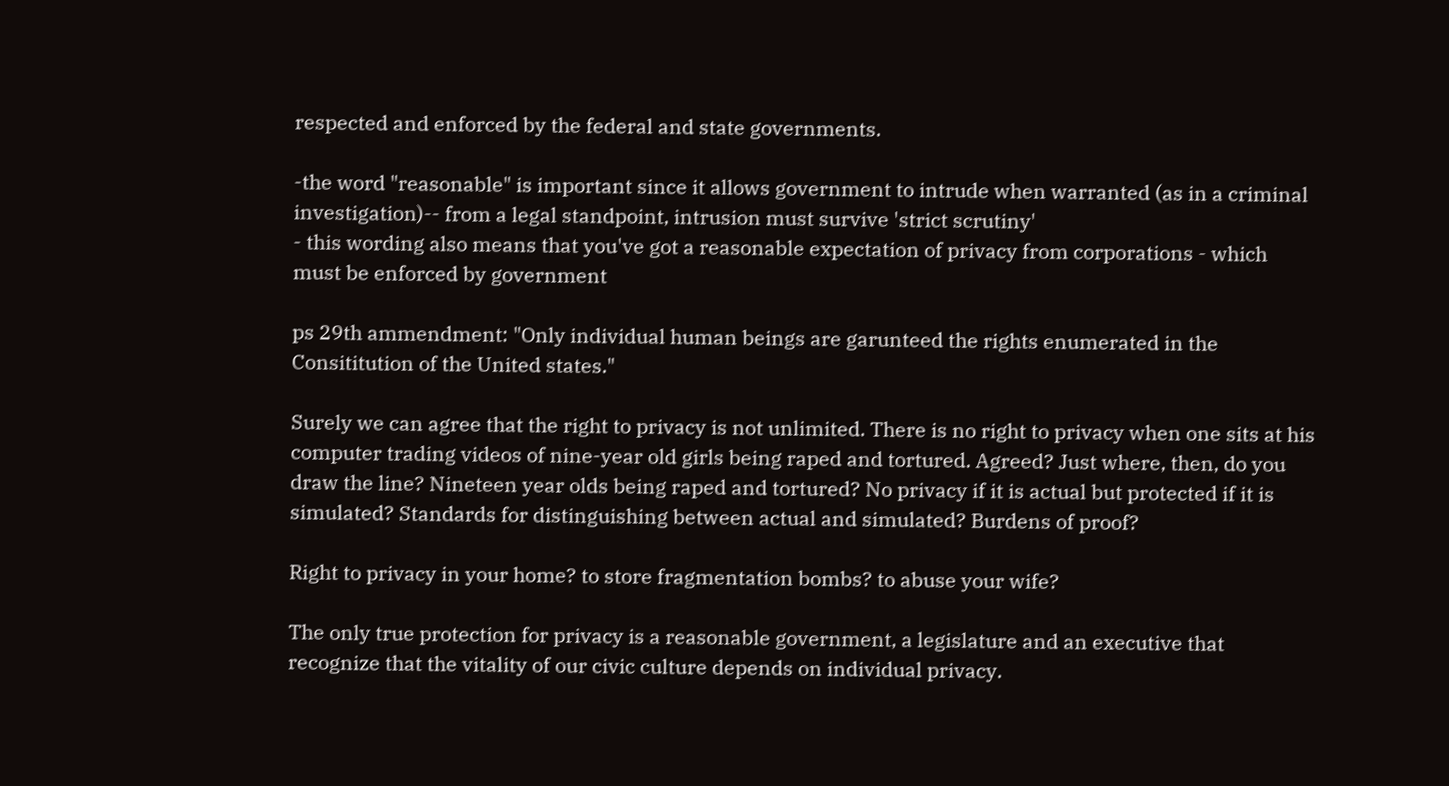respected and enforced by the federal and state governments.

-the word "reasonable" is important since it allows government to intrude when warranted (as in a criminal investigation)-- from a legal standpoint, intrusion must survive 'strict scrutiny'
- this wording also means that you've got a reasonable expectation of privacy from corporations - which must be enforced by government

ps 29th ammendment: "Only individual human beings are garunteed the rights enumerated in the Consititution of the United states."

Surely we can agree that the right to privacy is not unlimited. There is no right to privacy when one sits at his computer trading videos of nine-year old girls being raped and tortured. Agreed? Just where, then, do you draw the line? Nineteen year olds being raped and tortured? No privacy if it is actual but protected if it is simulated? Standards for distinguishing between actual and simulated? Burdens of proof?

Right to privacy in your home? to store fragmentation bombs? to abuse your wife?

The only true protection for privacy is a reasonable government, a legislature and an executive that recognize that the vitality of our civic culture depends on individual privacy.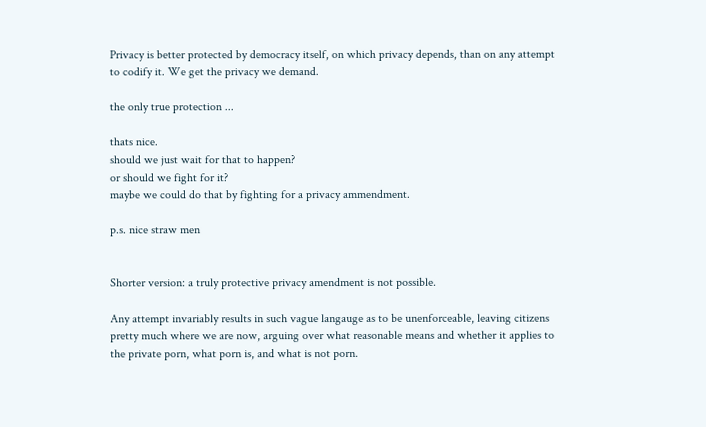Privacy is better protected by democracy itself, on which privacy depends, than on any attempt to codify it. We get the privacy we demand.

the only true protection ...

thats nice.
should we just wait for that to happen?
or should we fight for it?
maybe we could do that by fighting for a privacy ammendment.

p.s. nice straw men


Shorter version: a truly protective privacy amendment is not possible.

Any attempt invariably results in such vague langauge as to be unenforceable, leaving citizens pretty much where we are now, arguing over what reasonable means and whether it applies to the private porn, what porn is, and what is not porn.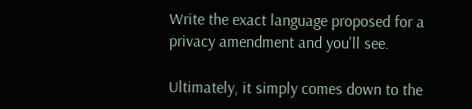Write the exact language proposed for a privacy amendment and you'll see.

Ultimately, it simply comes down to the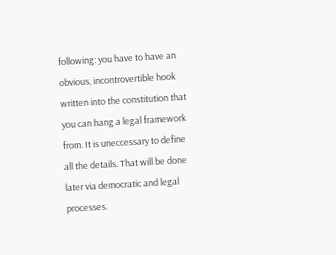following: you have to have an obvious, incontrovertible hook written into the constitution that you can hang a legal framework from. It is uneccessary to define all the details. That will be done later via democratic and legal processes.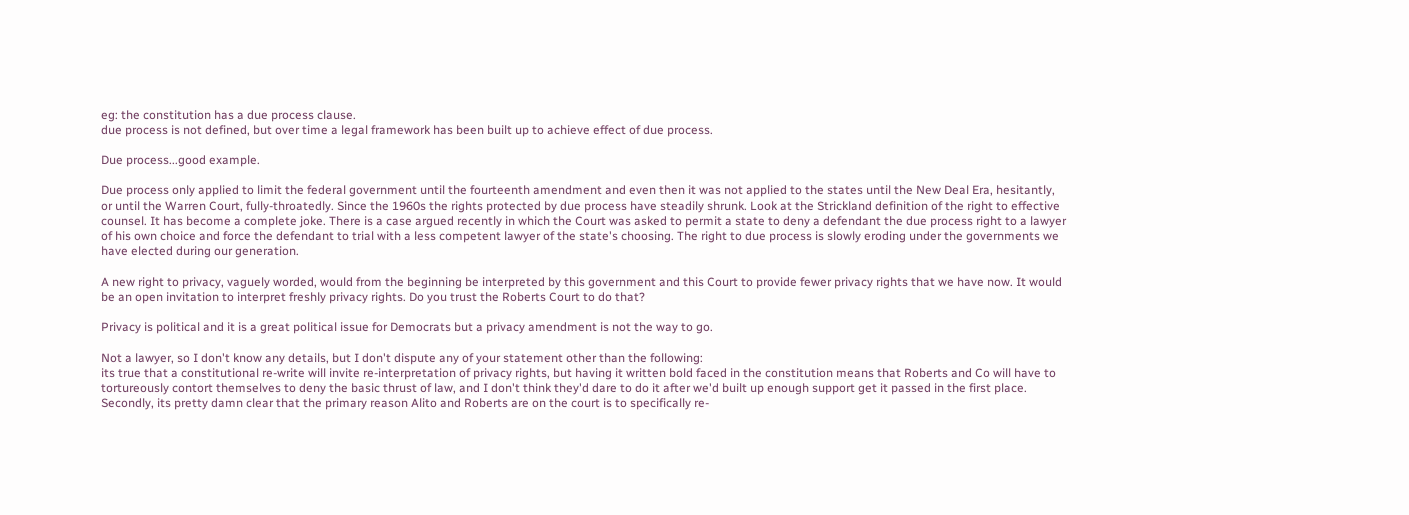eg: the constitution has a due process clause.
due process is not defined, but over time a legal framework has been built up to achieve effect of due process.

Due process...good example.

Due process only applied to limit the federal government until the fourteenth amendment and even then it was not applied to the states until the New Deal Era, hesitantly, or until the Warren Court, fully-throatedly. Since the 1960s the rights protected by due process have steadily shrunk. Look at the Strickland definition of the right to effective counsel. It has become a complete joke. There is a case argued recently in which the Court was asked to permit a state to deny a defendant the due process right to a lawyer of his own choice and force the defendant to trial with a less competent lawyer of the state's choosing. The right to due process is slowly eroding under the governments we have elected during our generation.

A new right to privacy, vaguely worded, would from the beginning be interpreted by this government and this Court to provide fewer privacy rights that we have now. It would be an open invitation to interpret freshly privacy rights. Do you trust the Roberts Court to do that?

Privacy is political and it is a great political issue for Democrats but a privacy amendment is not the way to go.

Not a lawyer, so I don't know any details, but I don't dispute any of your statement other than the following:
its true that a constitutional re-write will invite re-interpretation of privacy rights, but having it written bold faced in the constitution means that Roberts and Co will have to tortureously contort themselves to deny the basic thrust of law, and I don't think they'd dare to do it after we'd built up enough support get it passed in the first place.
Secondly, its pretty damn clear that the primary reason Alito and Roberts are on the court is to specifically re-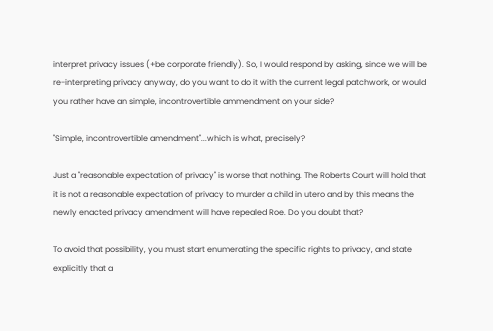interpret privacy issues (+be corporate friendly). So, I would respond by asking, since we will be re-interpreting privacy anyway, do you want to do it with the current legal patchwork, or would you rather have an simple, incontrovertible ammendment on your side?

"Simple, incontrovertible amendment"...which is what, precisely?

Just a "reasonable expectation of privacy" is worse that nothing. The Roberts Court will hold that it is not a reasonable expectation of privacy to murder a child in utero and by this means the newly enacted privacy amendment will have repealed Roe. Do you doubt that?

To avoid that possibility, you must start enumerating the specific rights to privacy, and state explicitly that a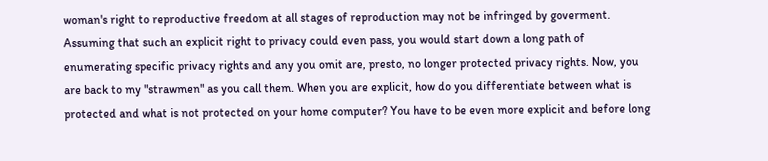woman's right to reproductive freedom at all stages of reproduction may not be infringed by goverment. Assuming that such an explicit right to privacy could even pass, you would start down a long path of enumerating specific privacy rights and any you omit are, presto, no longer protected privacy rights. Now, you are back to my "strawmen" as you call them. When you are explicit, how do you differentiate between what is protected and what is not protected on your home computer? You have to be even more explicit and before long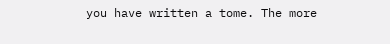you have written a tome. The more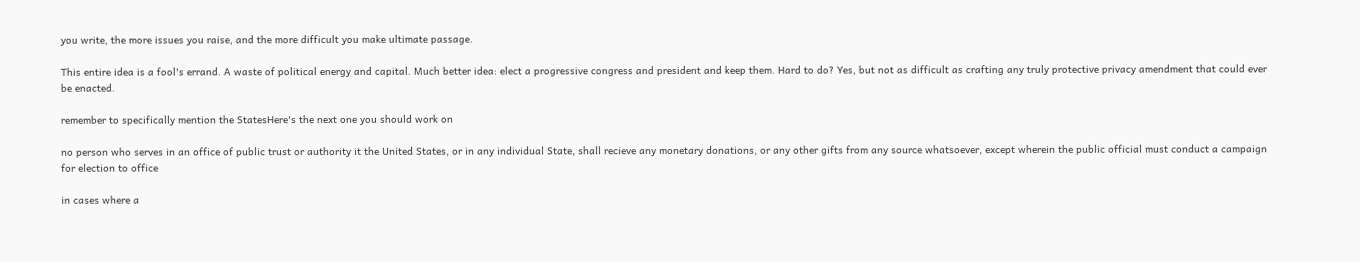you write, the more issues you raise, and the more difficult you make ultimate passage.

This entire idea is a fool's errand. A waste of political energy and capital. Much better idea: elect a progressive congress and president and keep them. Hard to do? Yes, but not as difficult as crafting any truly protective privacy amendment that could ever be enacted.

remember to specifically mention the StatesHere's the next one you should work on

no person who serves in an office of public trust or authority it the United States, or in any individual State, shall recieve any monetary donations, or any other gifts from any source whatsoever, except wherein the public official must conduct a campaign for election to office

in cases where a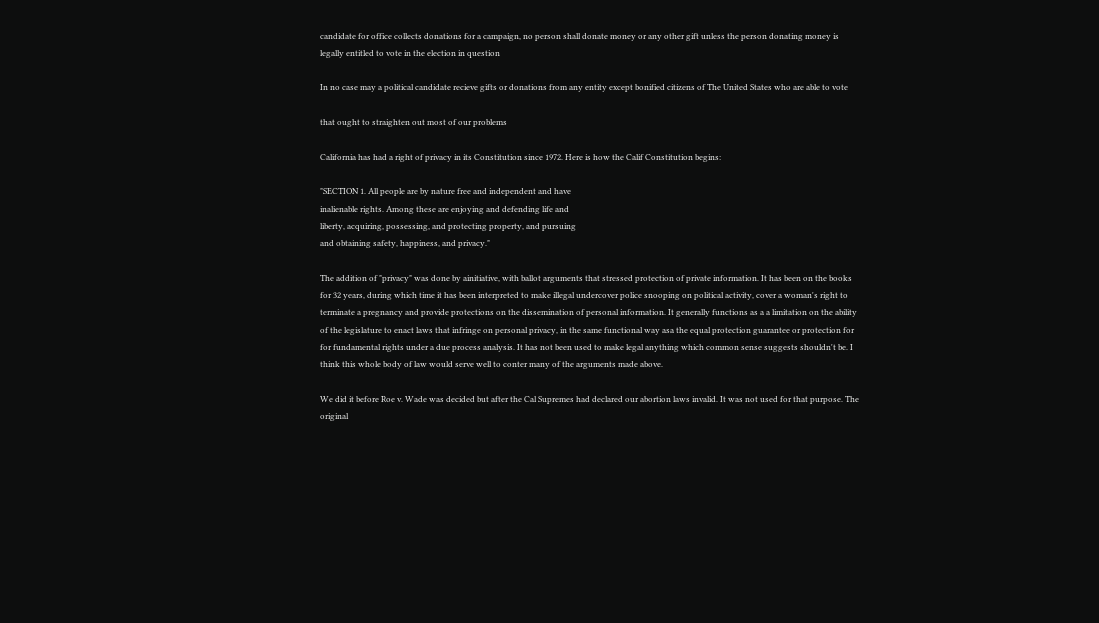candidate for office collects donations for a campaign, no person shall donate money or any other gift unless the person donating money is legally entitled to vote in the election in question

In no case may a political candidate recieve gifts or donations from any entity except bonified citizens of The United States who are able to vote

that ought to straighten out most of our problems

California has had a right of privacy in its Constitution since 1972. Here is how the Calif Constitution begins:

"SECTION 1. All people are by nature free and independent and have
inalienable rights. Among these are enjoying and defending life and
liberty, acquiring, possessing, and protecting property, and pursuing
and obtaining safety, happiness, and privacy."

The addition of "privacy" was done by ainitiative, with ballot arguments that stressed protection of private information. It has been on the books for 32 years, during which time it has been interpreted to make illegal undercover police snooping on political activity, cover a woman's right to terminate a pregnancy and provide protections on the dissemination of personal information. It generally functions as a a limitation on the ability of the legislature to enact laws that infringe on personal privacy, in the same functional way asa the equal protection guarantee or protection for for fundamental rights under a due process analysis. It has not been used to make legal anything which common sense suggests shouldn't be. I think this whole body of law would serve well to conter many of the arguments made above.

We did it before Roe v. Wade was decided but after the Cal Supremes had declared our abortion laws invalid. It was not used for that purpose. The original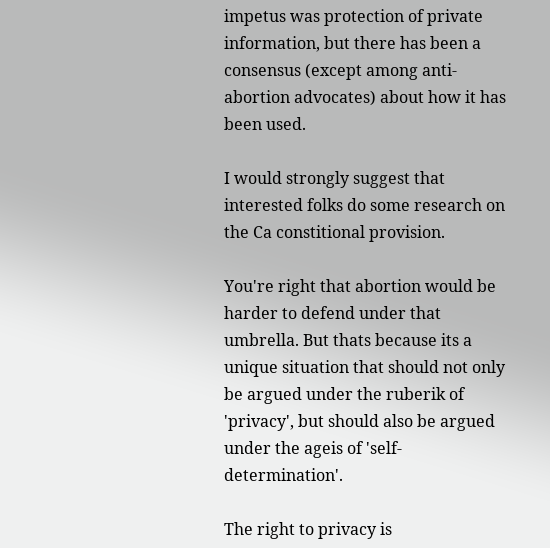impetus was protection of private information, but there has been a consensus (except among anti-abortion advocates) about how it has been used.

I would strongly suggest that interested folks do some research on the Ca constitional provision.

You're right that abortion would be harder to defend under that umbrella. But thats because its a unique situation that should not only be argued under the ruberik of 'privacy', but should also be argued under the ageis of 'self-determination'.

The right to privacy is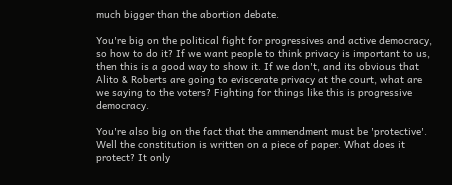much bigger than the abortion debate.

You're big on the political fight for progressives and active democracy, so how to do it? If we want people to think privacy is important to us, then this is a good way to show it. If we don't, and its obvious that Alito & Roberts are going to eviscerate privacy at the court, what are we saying to the voters? Fighting for things like this is progressive democracy.

You're also big on the fact that the ammendment must be 'protective'. Well the constitution is written on a piece of paper. What does it protect? It only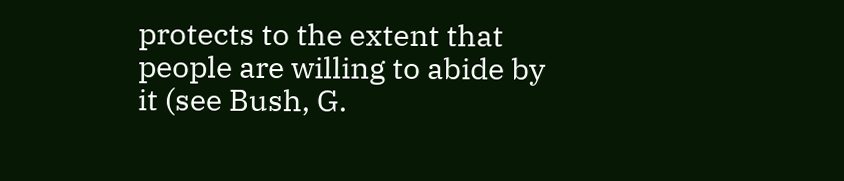protects to the extent that people are willing to abide by it (see Bush, G.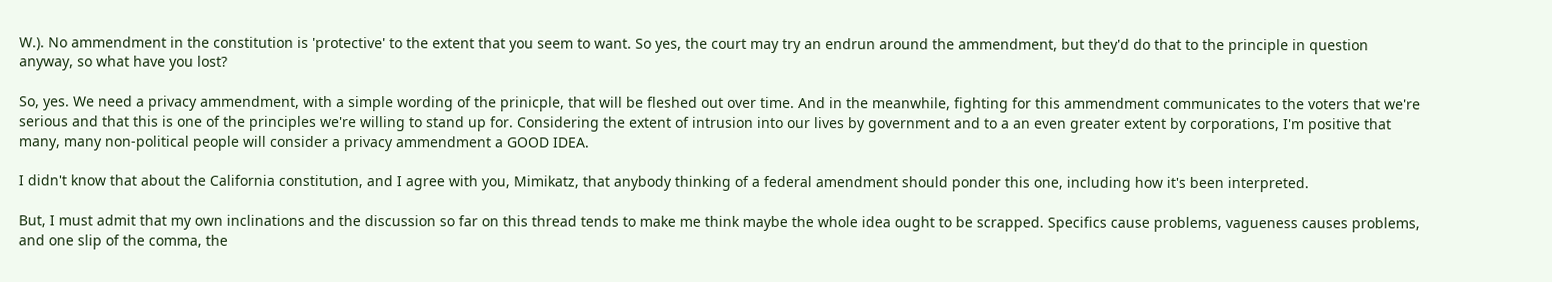W.). No ammendment in the constitution is 'protective' to the extent that you seem to want. So yes, the court may try an endrun around the ammendment, but they'd do that to the principle in question anyway, so what have you lost?

So, yes. We need a privacy ammendment, with a simple wording of the prinicple, that will be fleshed out over time. And in the meanwhile, fighting for this ammendment communicates to the voters that we're serious and that this is one of the principles we're willing to stand up for. Considering the extent of intrusion into our lives by government and to a an even greater extent by corporations, I'm positive that many, many non-political people will consider a privacy ammendment a GOOD IDEA.

I didn't know that about the California constitution, and I agree with you, Mimikatz, that anybody thinking of a federal amendment should ponder this one, including how it's been interpreted.

But, I must admit that my own inclinations and the discussion so far on this thread tends to make me think maybe the whole idea ought to be scrapped. Specifics cause problems, vagueness causes problems, and one slip of the comma, the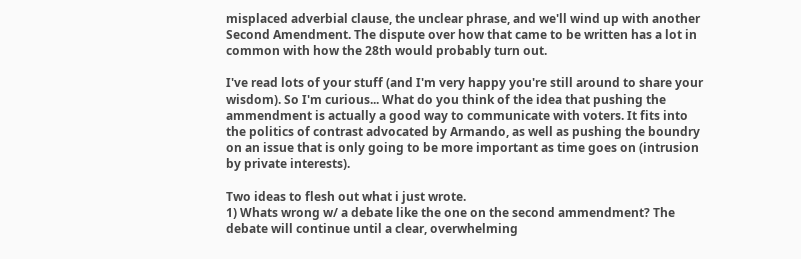misplaced adverbial clause, the unclear phrase, and we'll wind up with another Second Amendment. The dispute over how that came to be written has a lot in common with how the 28th would probably turn out.

I've read lots of your stuff (and I'm very happy you're still around to share your wisdom). So I'm curious... What do you think of the idea that pushing the ammendment is actually a good way to communicate with voters. It fits into the politics of contrast advocated by Armando, as well as pushing the boundry on an issue that is only going to be more important as time goes on (intrusion by private interests).

Two ideas to flesh out what i just wrote.
1) Whats wrong w/ a debate like the one on the second ammendment? The debate will continue until a clear, overwhelming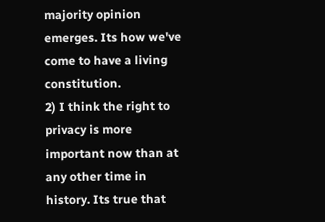majority opinion emerges. Its how we've come to have a living constitution.
2) I think the right to privacy is more important now than at any other time in history. Its true that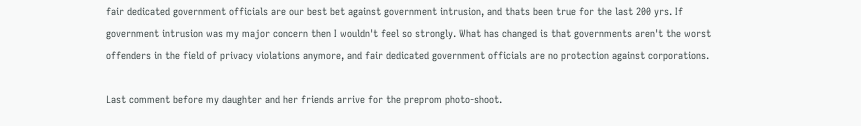fair dedicated government officials are our best bet against government intrusion, and thats been true for the last 200 yrs. If government intrusion was my major concern then I wouldn't feel so strongly. What has changed is that governments aren't the worst offenders in the field of privacy violations anymore, and fair dedicated government officials are no protection against corporations.

Last comment before my daughter and her friends arrive for the preprom photo-shoot.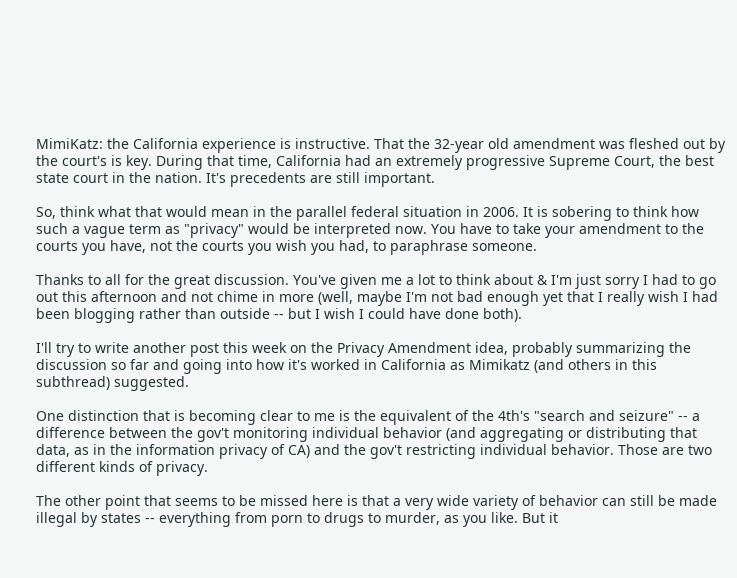MimiKatz: the California experience is instructive. That the 32-year old amendment was fleshed out by the court's is key. During that time, California had an extremely progressive Supreme Court, the best state court in the nation. It's precedents are still important.

So, think what that would mean in the parallel federal situation in 2006. It is sobering to think how such a vague term as "privacy" would be interpreted now. You have to take your amendment to the courts you have, not the courts you wish you had, to paraphrase someone.

Thanks to all for the great discussion. You've given me a lot to think about & I'm just sorry I had to go out this afternoon and not chime in more (well, maybe I'm not bad enough yet that I really wish I had been blogging rather than outside -- but I wish I could have done both).

I'll try to write another post this week on the Privacy Amendment idea, probably summarizing the discussion so far and going into how it's worked in California as Mimikatz (and others in this subthread) suggested.

One distinction that is becoming clear to me is the equivalent of the 4th's "search and seizure" -- a difference between the gov't monitoring individual behavior (and aggregating or distributing that data, as in the information privacy of CA) and the gov't restricting individual behavior. Those are two different kinds of privacy.

The other point that seems to be missed here is that a very wide variety of behavior can still be made illegal by states -- everything from porn to drugs to murder, as you like. But it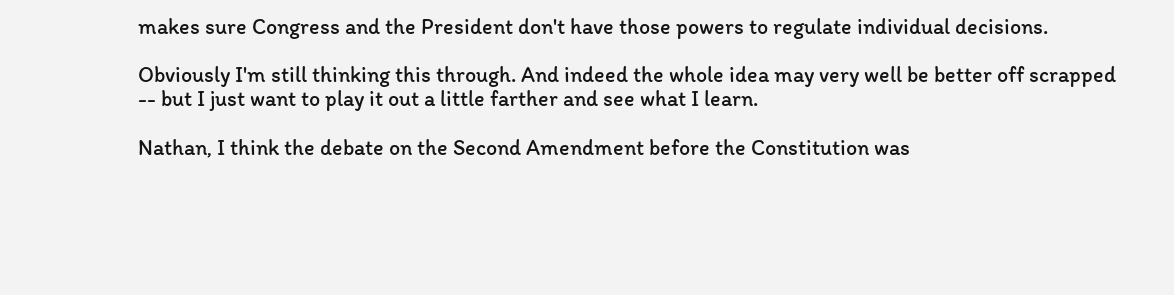makes sure Congress and the President don't have those powers to regulate individual decisions.

Obviously I'm still thinking this through. And indeed the whole idea may very well be better off scrapped -- but I just want to play it out a little farther and see what I learn.

Nathan, I think the debate on the Second Amendment before the Constitution was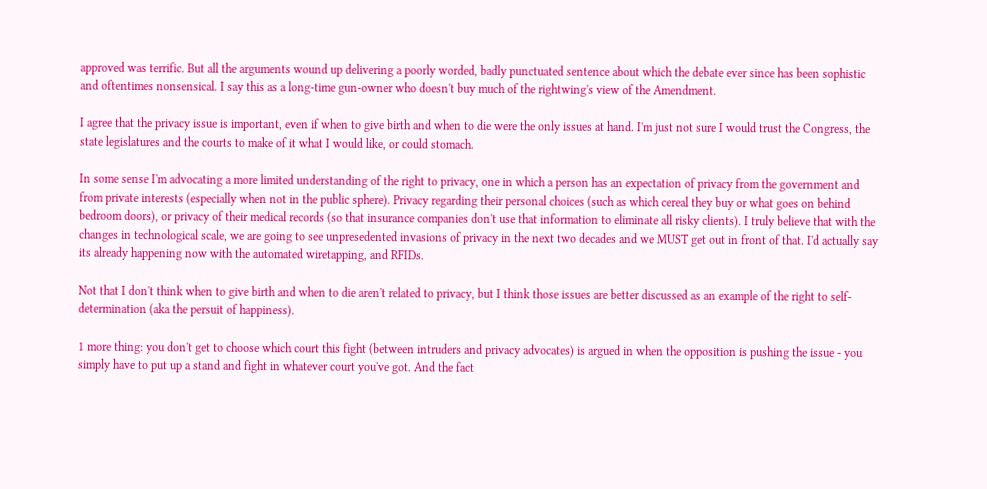approved was terrific. But all the arguments wound up delivering a poorly worded, badly punctuated sentence about which the debate ever since has been sophistic and oftentimes nonsensical. I say this as a long-time gun-owner who doesn't buy much of the rightwing's view of the Amendment.

I agree that the privacy issue is important, even if when to give birth and when to die were the only issues at hand. I'm just not sure I would trust the Congress, the state legislatures and the courts to make of it what I would like, or could stomach.

In some sense I'm advocating a more limited understanding of the right to privacy, one in which a person has an expectation of privacy from the government and from private interests (especially when not in the public sphere). Privacy regarding their personal choices (such as which cereal they buy or what goes on behind bedroom doors), or privacy of their medical records (so that insurance companies don't use that information to eliminate all risky clients). I truly believe that with the changes in technological scale, we are going to see unpresedented invasions of privacy in the next two decades and we MUST get out in front of that. I'd actually say its already happening now with the automated wiretapping, and RFIDs.

Not that I don't think when to give birth and when to die aren't related to privacy, but I think those issues are better discussed as an example of the right to self-determination (aka the persuit of happiness).

1 more thing: you don't get to choose which court this fight (between intruders and privacy advocates) is argued in when the opposition is pushing the issue - you simply have to put up a stand and fight in whatever court you've got. And the fact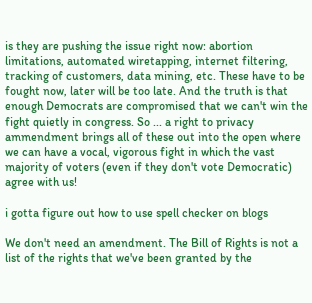is they are pushing the issue right now: abortion limitations, automated wiretapping, internet filtering, tracking of customers, data mining, etc. These have to be fought now, later will be too late. And the truth is that enough Democrats are compromised that we can't win the fight quietly in congress. So ... a right to privacy ammendment brings all of these out into the open where we can have a vocal, vigorous fight in which the vast majority of voters (even if they don't vote Democratic) agree with us!

i gotta figure out how to use spell checker on blogs

We don't need an amendment. The Bill of Rights is not a list of the rights that we've been granted by the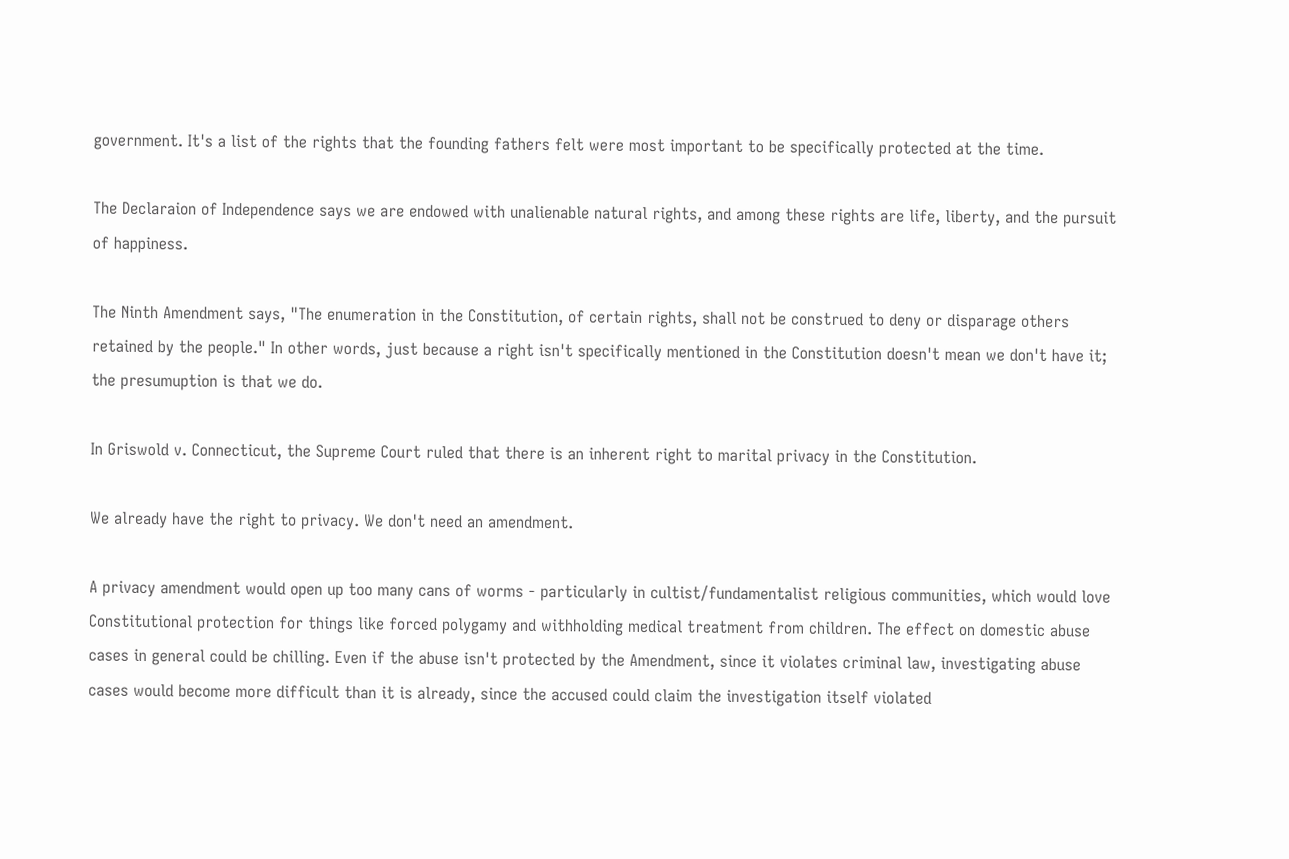government. It's a list of the rights that the founding fathers felt were most important to be specifically protected at the time.

The Declaraion of Independence says we are endowed with unalienable natural rights, and among these rights are life, liberty, and the pursuit of happiness.

The Ninth Amendment says, "The enumeration in the Constitution, of certain rights, shall not be construed to deny or disparage others retained by the people." In other words, just because a right isn't specifically mentioned in the Constitution doesn't mean we don't have it; the presumuption is that we do.

In Griswold v. Connecticut, the Supreme Court ruled that there is an inherent right to marital privacy in the Constitution.

We already have the right to privacy. We don't need an amendment.

A privacy amendment would open up too many cans of worms - particularly in cultist/fundamentalist religious communities, which would love Constitutional protection for things like forced polygamy and withholding medical treatment from children. The effect on domestic abuse cases in general could be chilling. Even if the abuse isn't protected by the Amendment, since it violates criminal law, investigating abuse cases would become more difficult than it is already, since the accused could claim the investigation itself violated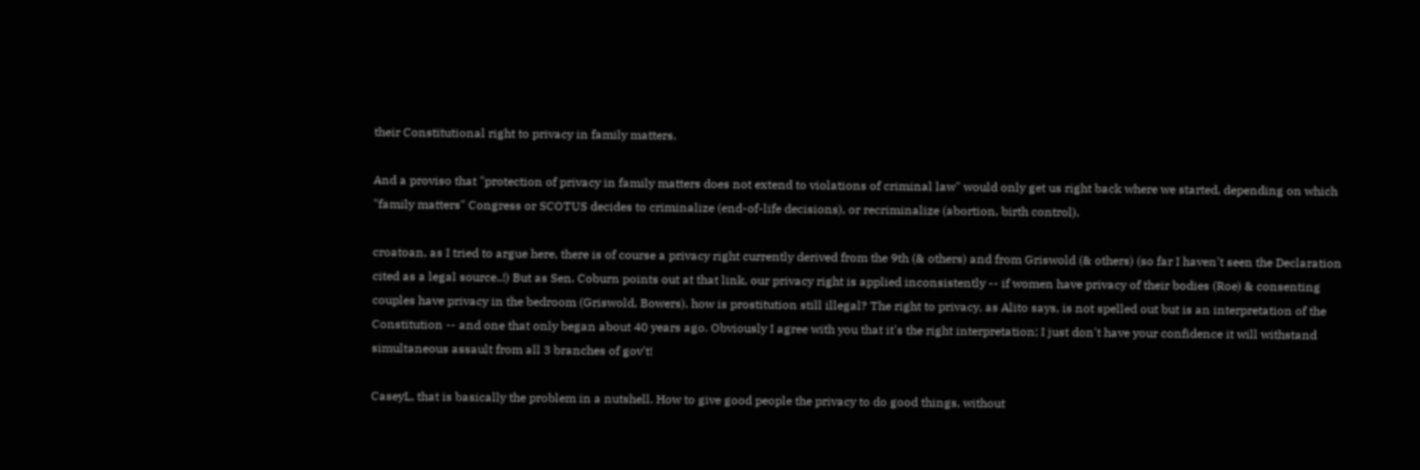their Constitutional right to privacy in family matters.

And a proviso that "protection of privacy in family matters does not extend to violations of criminal law" would only get us right back where we started, depending on which "family matters" Congress or SCOTUS decides to criminalize (end-of-life decisions), or recriminalize (abortion, birth control).

croatoan, as I tried to argue here, there is of course a privacy right currently derived from the 9th (& others) and from Griswold (& others) (so far I haven't seen the Declaration cited as a legal source..!) But as Sen. Coburn points out at that link, our privacy right is applied inconsistently -- if women have privacy of their bodies (Roe) & consenting couples have privacy in the bedroom (Griswold, Bowers), how is prostitution still illegal? The right to privacy, as Alito says, is not spelled out but is an interpretation of the Constitution -- and one that only began about 40 years ago. Obviously I agree with you that it's the right interpretation; I just don't have your confidence it will withstand simultaneous assault from all 3 branches of gov't!

CaseyL, that is basically the problem in a nutshell. How to give good people the privacy to do good things, without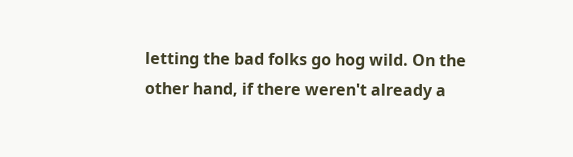letting the bad folks go hog wild. On the other hand, if there weren't already a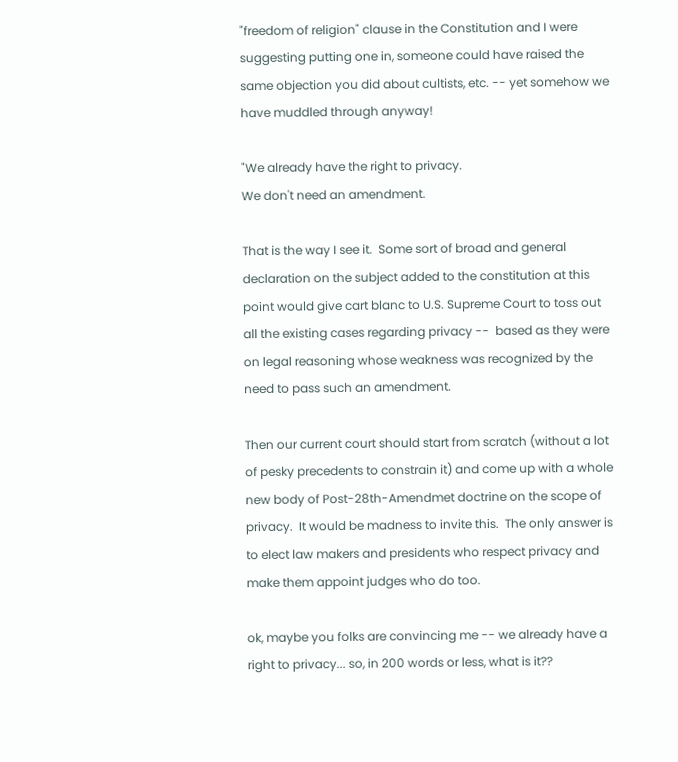"freedom of religion" clause in the Constitution and I were suggesting putting one in, someone could have raised the same objection you did about cultists, etc. -- yet somehow we have muddled through anyway!

"We already have the right to privacy.
We don't need an amendment.

That is the way I see it.  Some sort of broad and general declaration on the subject added to the constitution at this point would give cart blanc to U.S. Supreme Court to toss out all the existing cases regarding privacy --  based as they were on legal reasoning whose weakness was recognized by the need to pass such an amendment.

Then our current court should start from scratch (without a lot of pesky precedents to constrain it) and come up with a whole new body of Post-28th-Amendmet doctrine on the scope of privacy.  It would be madness to invite this.  The only answer is to elect law makers and presidents who respect privacy and make them appoint judges who do too.

ok, maybe you folks are convincing me -- we already have a right to privacy... so, in 200 words or less, what is it??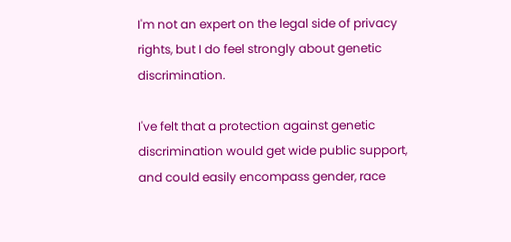I'm not an expert on the legal side of privacy rights, but I do feel strongly about genetic discrimination.

I've felt that a protection against genetic discrimination would get wide public support, and could easily encompass gender, race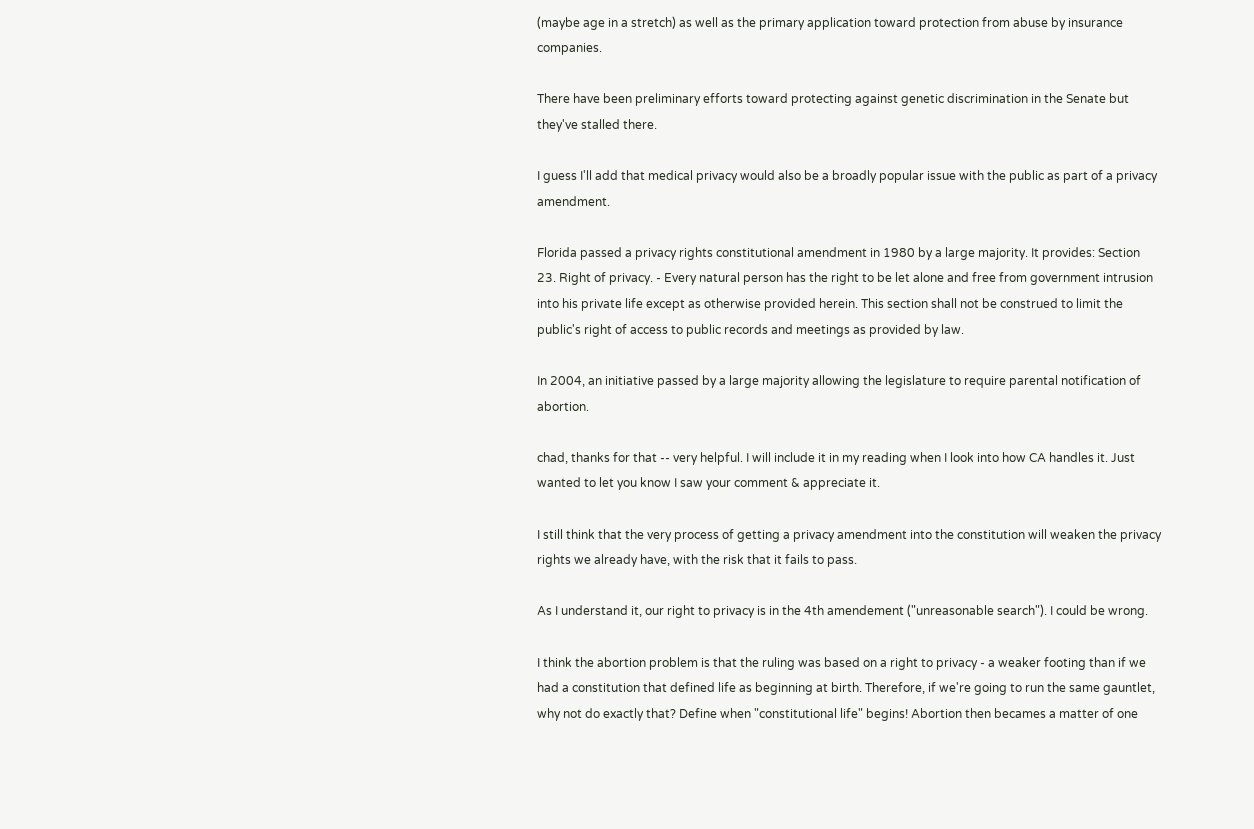(maybe age in a stretch) as well as the primary application toward protection from abuse by insurance companies.

There have been preliminary efforts toward protecting against genetic discrimination in the Senate but they've stalled there.

I guess I'll add that medical privacy would also be a broadly popular issue with the public as part of a privacy amendment.

Florida passed a privacy rights constitutional amendment in 1980 by a large majority. It provides: Section 23. Right of privacy. - Every natural person has the right to be let alone and free from government intrusion into his private life except as otherwise provided herein. This section shall not be construed to limit the public's right of access to public records and meetings as provided by law.

In 2004, an initiative passed by a large majority allowing the legislature to require parental notification of abortion.

chad, thanks for that -- very helpful. I will include it in my reading when I look into how CA handles it. Just wanted to let you know I saw your comment & appreciate it.

I still think that the very process of getting a privacy amendment into the constitution will weaken the privacy rights we already have, with the risk that it fails to pass.

As I understand it, our right to privacy is in the 4th amendement ("unreasonable search"). I could be wrong.

I think the abortion problem is that the ruling was based on a right to privacy - a weaker footing than if we had a constitution that defined life as beginning at birth. Therefore, if we're going to run the same gauntlet, why not do exactly that? Define when "constitutional life" begins! Abortion then becames a matter of one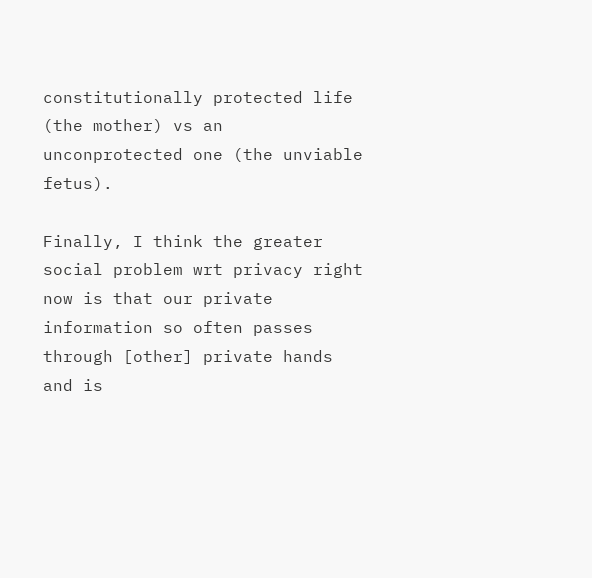constitutionally protected life (the mother) vs an unconprotected one (the unviable fetus).

Finally, I think the greater social problem wrt privacy right now is that our private information so often passes through [other] private hands and is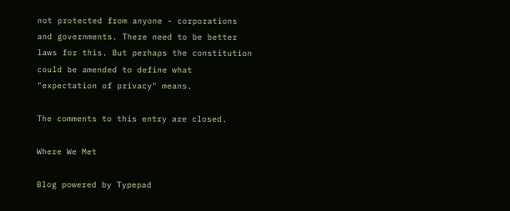not protected from anyone - corporations and governments. There need to be better laws for this. But perhaps the constitution could be amended to define what "expectation of privacy" means.

The comments to this entry are closed.

Where We Met

Blog powered by Typepad